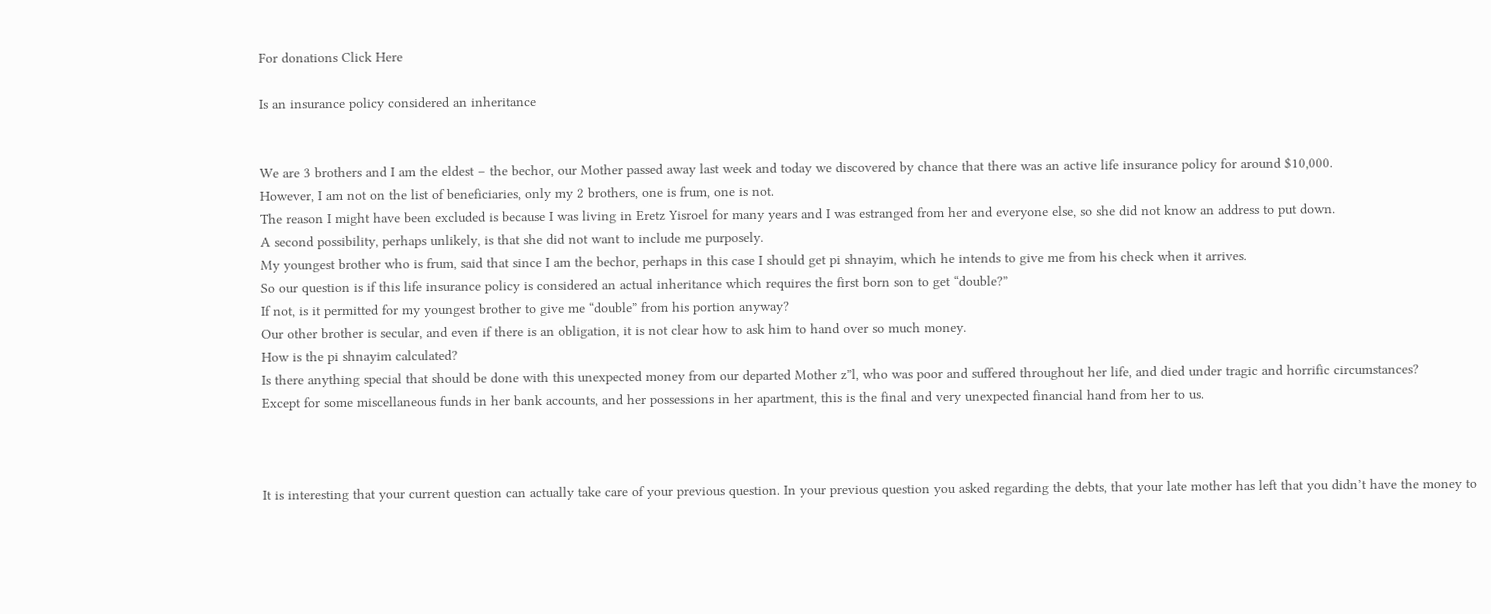For donations Click Here

Is an insurance policy considered an inheritance


We are 3 brothers and I am the eldest – the bechor, our Mother passed away last week and today we discovered by chance that there was an active life insurance policy for around $10,000.
However, I am not on the list of beneficiaries, only my 2 brothers, one is frum, one is not.
The reason I might have been excluded is because I was living in Eretz Yisroel for many years and I was estranged from her and everyone else, so she did not know an address to put down.
A second possibility, perhaps unlikely, is that she did not want to include me purposely.
My youngest brother who is frum, said that since I am the bechor, perhaps in this case I should get pi shnayim, which he intends to give me from his check when it arrives.
So our question is if this life insurance policy is considered an actual inheritance which requires the first born son to get “double?”
If not, is it permitted for my youngest brother to give me “double” from his portion anyway?
Our other brother is secular, and even if there is an obligation, it is not clear how to ask him to hand over so much money.
How is the pi shnayim calculated?
Is there anything special that should be done with this unexpected money from our departed Mother z”l, who was poor and suffered throughout her life, and died under tragic and horrific circumstances?
Except for some miscellaneous funds in her bank accounts, and her possessions in her apartment, this is the final and very unexpected financial hand from her to us.



It is interesting that your current question can actually take care of your previous question. In your previous question you asked regarding the debts, that your late mother has left that you didn’t have the money to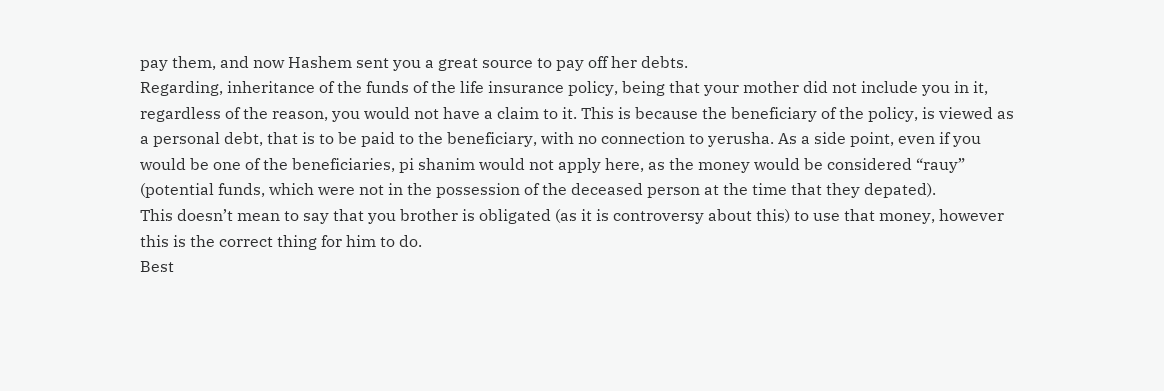pay them, and now Hashem sent you a great source to pay off her debts.
Regarding, inheritance of the funds of the life insurance policy, being that your mother did not include you in it, regardless of the reason, you would not have a claim to it. This is because the beneficiary of the policy, is viewed as a personal debt, that is to be paid to the beneficiary, with no connection to yerusha. As a side point, even if you would be one of the beneficiaries, pi shanim would not apply here, as the money would be considered “rauy” (potential funds, which were not in the possession of the deceased person at the time that they depated).
This doesn’t mean to say that you brother is obligated (as it is controversy about this) to use that money, however this is the correct thing for him to do.
Best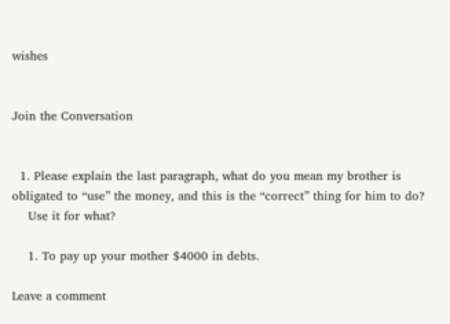wishes


Join the Conversation


  1. Please explain the last paragraph, what do you mean my brother is obligated to “use” the money, and this is the “correct” thing for him to do?
    Use it for what?

    1. To pay up your mother $4000 in debts.

Leave a comment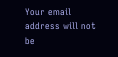Your email address will not be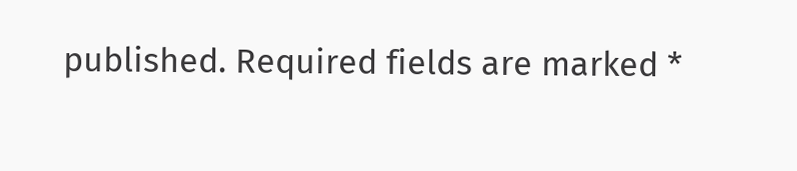published. Required fields are marked *